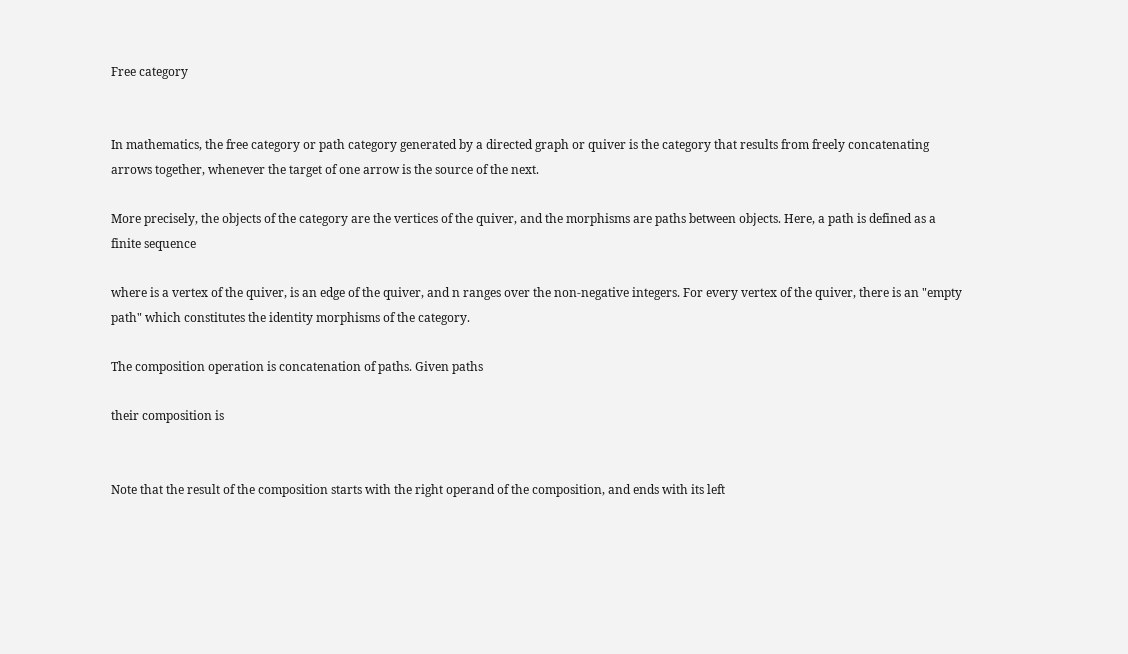Free category


In mathematics, the free category or path category generated by a directed graph or quiver is the category that results from freely concatenating arrows together, whenever the target of one arrow is the source of the next.

More precisely, the objects of the category are the vertices of the quiver, and the morphisms are paths between objects. Here, a path is defined as a finite sequence

where is a vertex of the quiver, is an edge of the quiver, and n ranges over the non-negative integers. For every vertex of the quiver, there is an "empty path" which constitutes the identity morphisms of the category.

The composition operation is concatenation of paths. Given paths

their composition is


Note that the result of the composition starts with the right operand of the composition, and ends with its left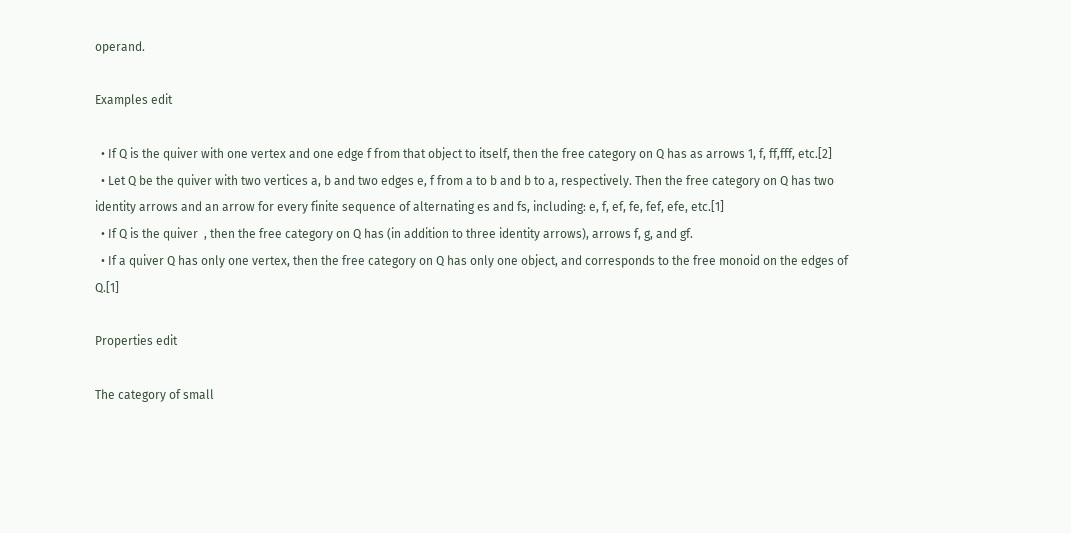operand.

Examples edit

  • If Q is the quiver with one vertex and one edge f from that object to itself, then the free category on Q has as arrows 1, f, ff,fff, etc.[2]
  • Let Q be the quiver with two vertices a, b and two edges e, f from a to b and b to a, respectively. Then the free category on Q has two identity arrows and an arrow for every finite sequence of alternating es and fs, including: e, f, ef, fe, fef, efe, etc.[1]
  • If Q is the quiver  , then the free category on Q has (in addition to three identity arrows), arrows f, g, and gf.
  • If a quiver Q has only one vertex, then the free category on Q has only one object, and corresponds to the free monoid on the edges of Q.[1]

Properties edit

The category of small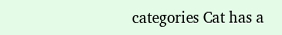categories Cat has a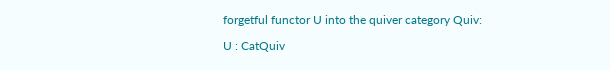forgetful functor U into the quiver category Quiv:

U : CatQuiv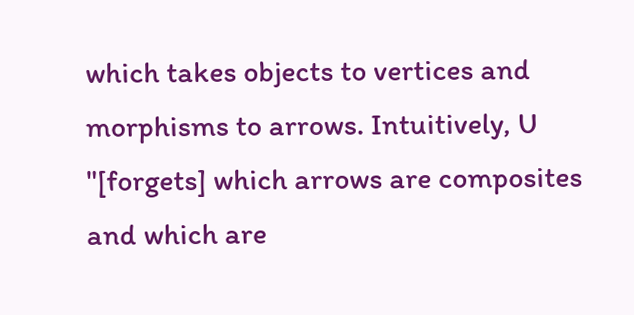which takes objects to vertices and morphisms to arrows. Intuitively, U "[forgets] which arrows are composites and which are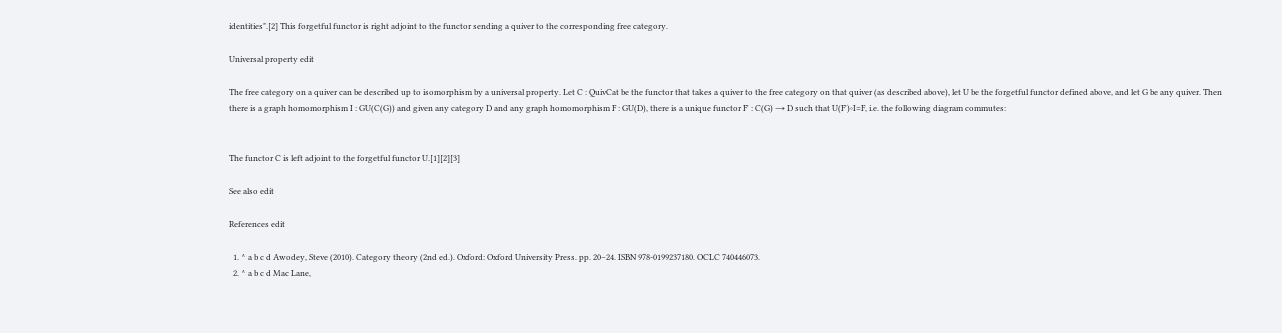identities".[2] This forgetful functor is right adjoint to the functor sending a quiver to the corresponding free category.

Universal property edit

The free category on a quiver can be described up to isomorphism by a universal property. Let C : QuivCat be the functor that takes a quiver to the free category on that quiver (as described above), let U be the forgetful functor defined above, and let G be any quiver. Then there is a graph homomorphism I : GU(C(G)) and given any category D and any graph homomorphism F : GU(D), there is a unique functor F' : C(G) → D such that U(F')∘I=F, i.e. the following diagram commutes:


The functor C is left adjoint to the forgetful functor U.[1][2][3]

See also edit

References edit

  1. ^ a b c d Awodey, Steve (2010). Category theory (2nd ed.). Oxford: Oxford University Press. pp. 20–24. ISBN 978-0199237180. OCLC 740446073.
  2. ^ a b c d Mac Lane,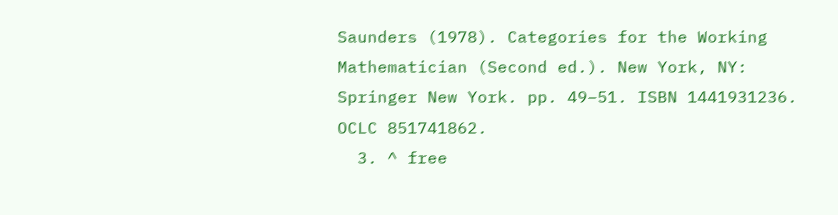Saunders (1978). Categories for the Working Mathematician (Second ed.). New York, NY: Springer New York. pp. 49–51. ISBN 1441931236. OCLC 851741862.
  3. ^ free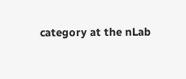category at the nLab